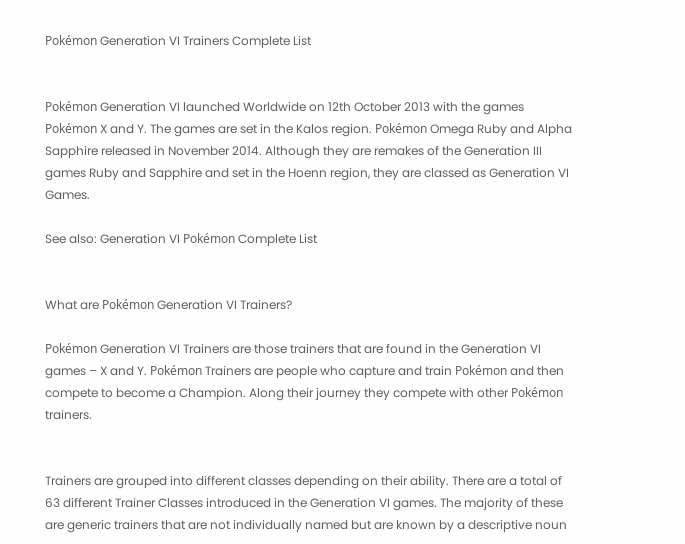Pokémon Generation VI Trainers Complete List


Pokémon Generation VI launched Worldwide on 12th October 2013 with the games Pokémon X and Y. The games are set in the Kalos region. Pokémon Omega Ruby and Alpha Sapphire released in November 2014. Although they are remakes of the Generation III games Ruby and Sapphire and set in the Hoenn region, they are classed as Generation VI Games.

See also: Generation VI Pokémon Complete List


What are Pokémon Generation VI Trainers?

Pokémon Generation VI Trainers are those trainers that are found in the Generation VI games – X and Y. Pokémon Trainers are people who capture and train Pokémon and then compete to become a Champion. Along their journey they compete with other Pokémon trainers.


Trainers are grouped into different classes depending on their ability. There are a total of 63 different Trainer Classes introduced in the Generation VI games. The majority of these are generic trainers that are not individually named but are known by a descriptive noun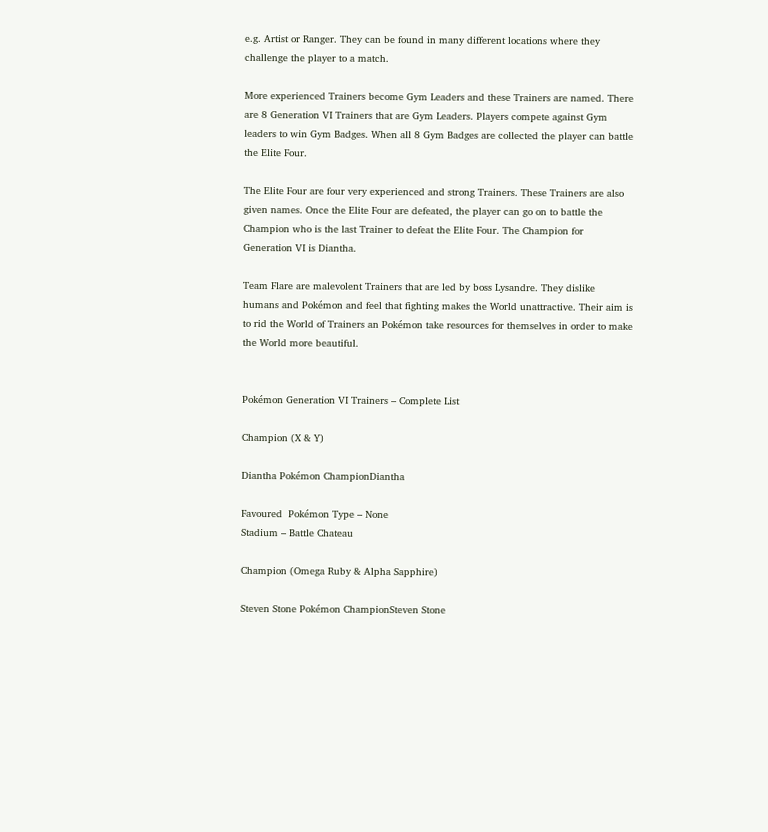e.g. Artist or Ranger. They can be found in many different locations where they challenge the player to a match.

More experienced Trainers become Gym Leaders and these Trainers are named. There are 8 Generation VI Trainers that are Gym Leaders. Players compete against Gym leaders to win Gym Badges. When all 8 Gym Badges are collected the player can battle the Elite Four.

The Elite Four are four very experienced and strong Trainers. These Trainers are also given names. Once the Elite Four are defeated, the player can go on to battle the Champion who is the last Trainer to defeat the Elite Four. The Champion for Generation VI is Diantha.

Team Flare are malevolent Trainers that are led by boss Lysandre. They dislike humans and Pokémon and feel that fighting makes the World unattractive. Their aim is to rid the World of Trainers an Pokémon take resources for themselves in order to make the World more beautiful.


Pokémon Generation VI Trainers – Complete List

Champion (X & Y)

Diantha Pokémon ChampionDiantha

Favoured  Pokémon Type – None
Stadium – Battle Chateau

Champion (Omega Ruby & Alpha Sapphire)

Steven Stone Pokémon ChampionSteven Stone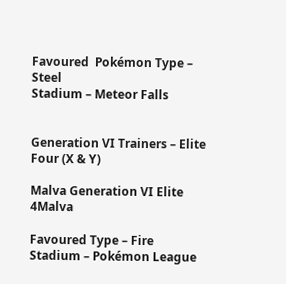Favoured  Pokémon Type – Steel
Stadium – Meteor Falls


Generation VI Trainers – Elite Four (X & Y)

Malva Generation VI Elite 4Malva

Favoured Type – Fire
Stadium – Pokémon League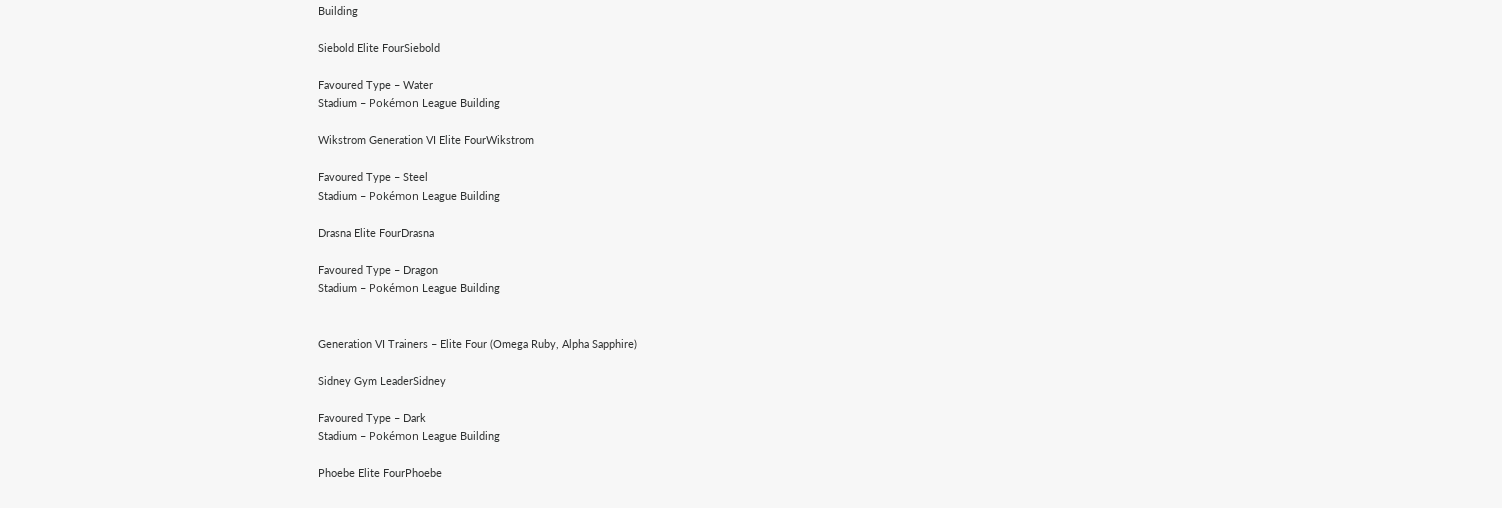Building

Siebold Elite FourSiebold

Favoured Type – Water
Stadium – Pokémon League Building

Wikstrom Generation VI Elite FourWikstrom

Favoured Type – Steel
Stadium – Pokémon League Building

Drasna Elite FourDrasna

Favoured Type – Dragon
Stadium – Pokémon League Building


Generation VI Trainers – Elite Four (Omega Ruby, Alpha Sapphire)

Sidney Gym LeaderSidney

Favoured Type – Dark
Stadium – Pokémon League Building

Phoebe Elite FourPhoebe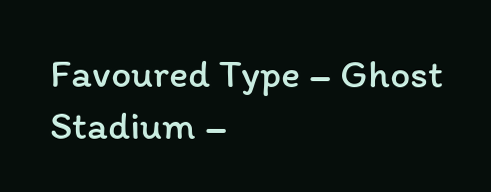Favoured Type – Ghost
Stadium –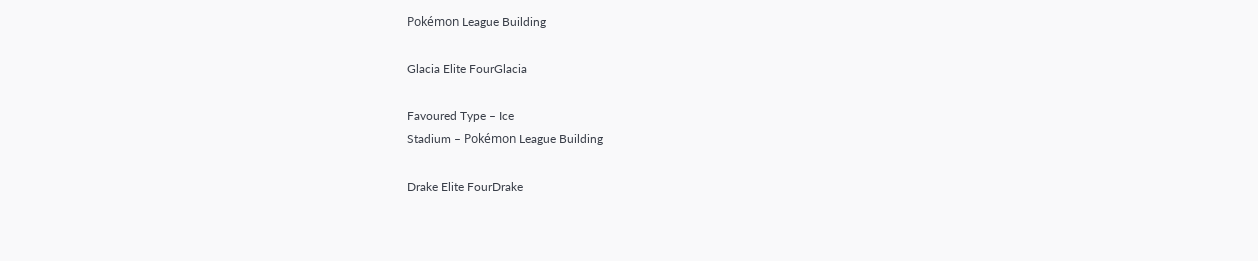Pokémon League Building

Glacia Elite FourGlacia

Favoured Type – Ice
Stadium – Pokémon League Building

Drake Elite FourDrake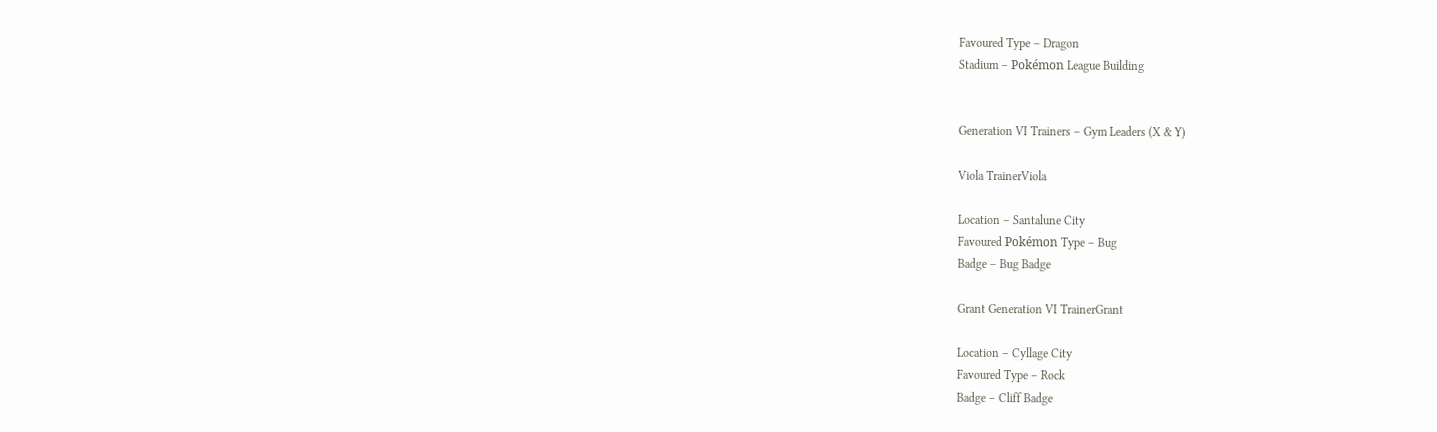Favoured Type – Dragon
Stadium – Pokémon League Building


Generation VI Trainers – Gym Leaders (X & Y)

Viola TrainerViola

Location – Santalune City
Favoured Pokémon Type – Bug
Badge – Bug Badge

Grant Generation VI TrainerGrant

Location – Cyllage City
Favoured Type – Rock
Badge – Cliff Badge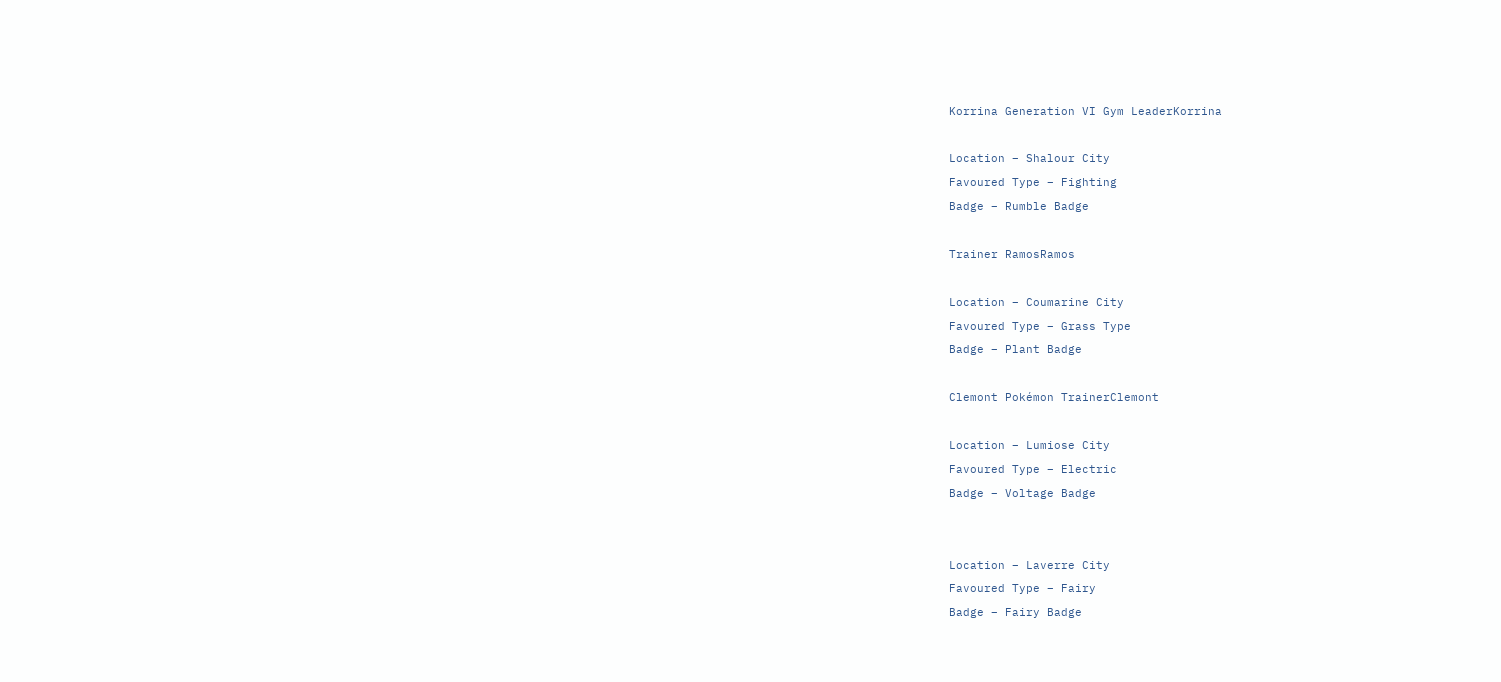Korrina Generation VI Gym LeaderKorrina

Location – Shalour City
Favoured Type – Fighting
Badge – Rumble Badge

Trainer RamosRamos

Location – Coumarine City
Favoured Type – Grass Type
Badge – Plant Badge

Clemont Pokémon TrainerClemont

Location – Lumiose City
Favoured Type – Electric
Badge – Voltage Badge


Location – Laverre City
Favoured Type – Fairy
Badge – Fairy Badge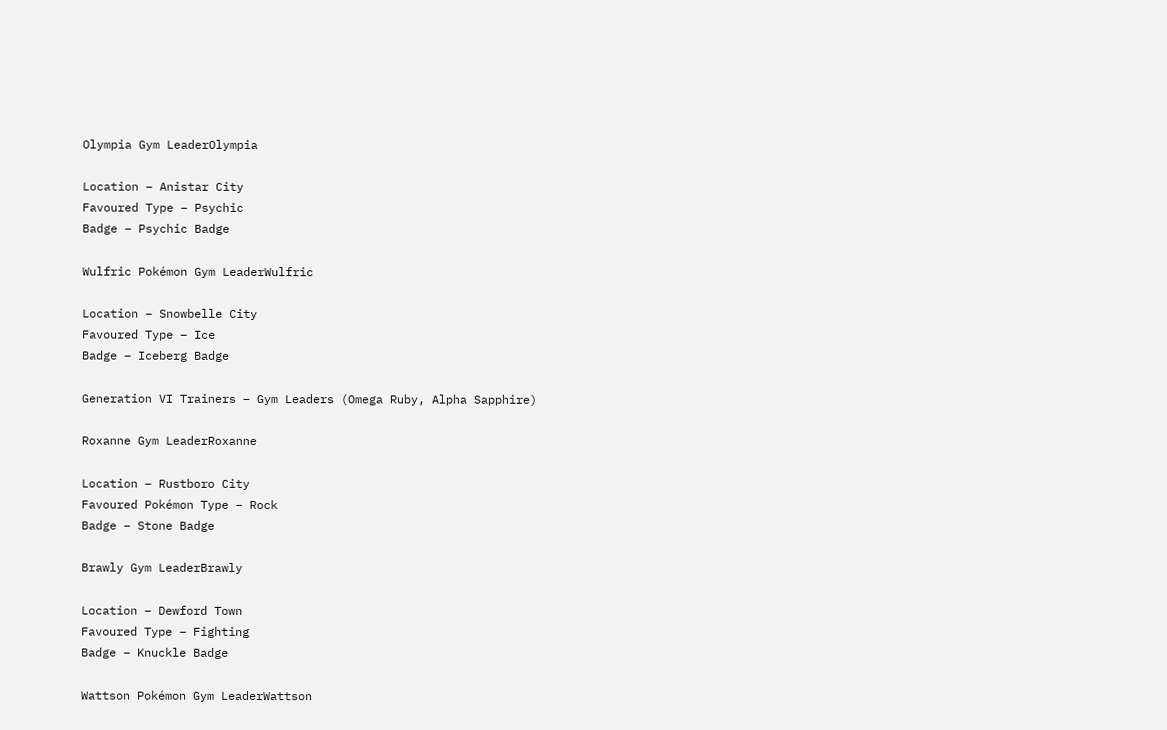Olympia Gym LeaderOlympia

Location – Anistar City
Favoured Type – Psychic
Badge – Psychic Badge

Wulfric Pokémon Gym LeaderWulfric

Location – Snowbelle City
Favoured Type – Ice
Badge – Iceberg Badge

Generation VI Trainers – Gym Leaders (Omega Ruby, Alpha Sapphire)

Roxanne Gym LeaderRoxanne

Location – Rustboro City
Favoured Pokémon Type – Rock
Badge – Stone Badge

Brawly Gym LeaderBrawly

Location – Dewford Town
Favoured Type – Fighting
Badge – Knuckle Badge

Wattson Pokémon Gym LeaderWattson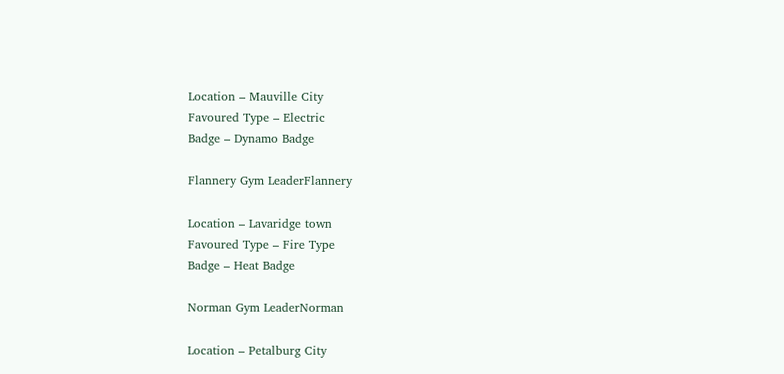Location – Mauville City
Favoured Type – Electric
Badge – Dynamo Badge

Flannery Gym LeaderFlannery

Location – Lavaridge town
Favoured Type – Fire Type
Badge – Heat Badge

Norman Gym LeaderNorman

Location – Petalburg City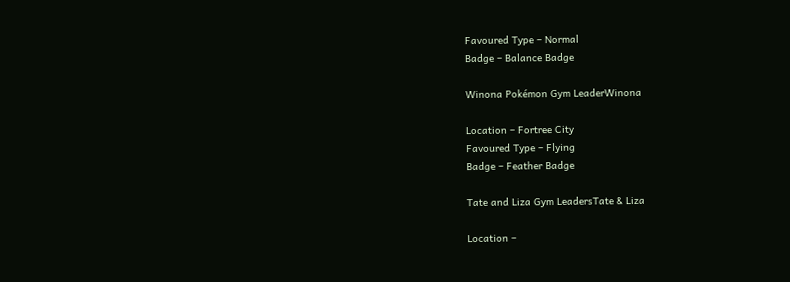Favoured Type – Normal
Badge – Balance Badge

Winona Pokémon Gym LeaderWinona

Location – Fortree City
Favoured Type – Flying
Badge – Feather Badge

Tate and Liza Gym LeadersTate & Liza

Location –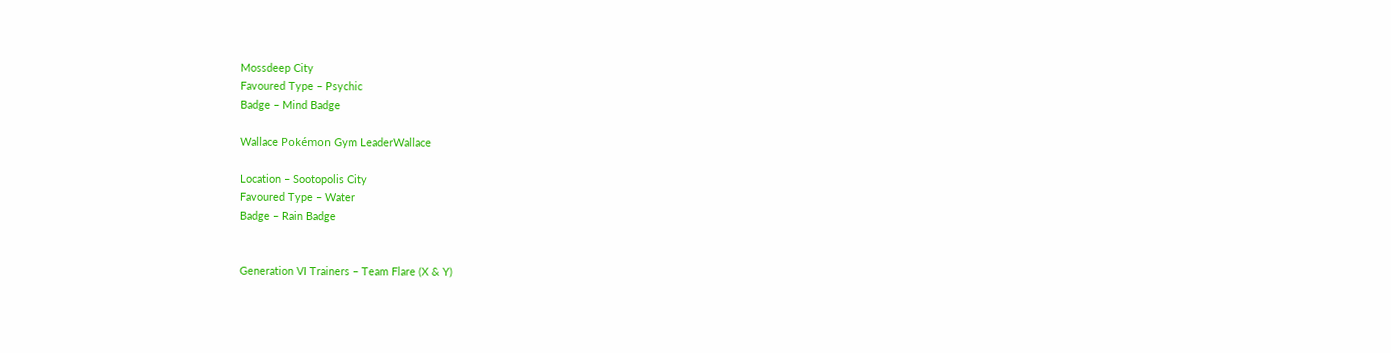Mossdeep City
Favoured Type – Psychic
Badge – Mind Badge

Wallace Pokémon Gym LeaderWallace

Location – Sootopolis City
Favoured Type – Water
Badge – Rain Badge


Generation VI Trainers – Team Flare (X & Y)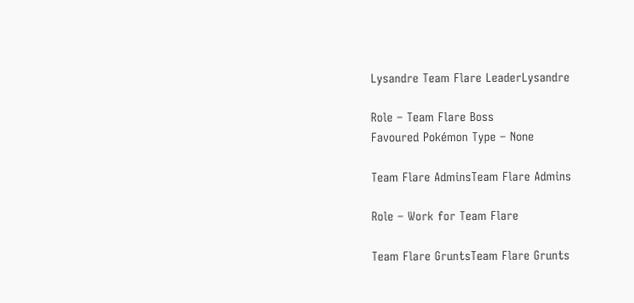Lysandre Team Flare LeaderLysandre

Role – Team Flare Boss
Favoured Pokémon Type – None

Team Flare AdminsTeam Flare Admins

Role – Work for Team Flare

Team Flare GruntsTeam Flare Grunts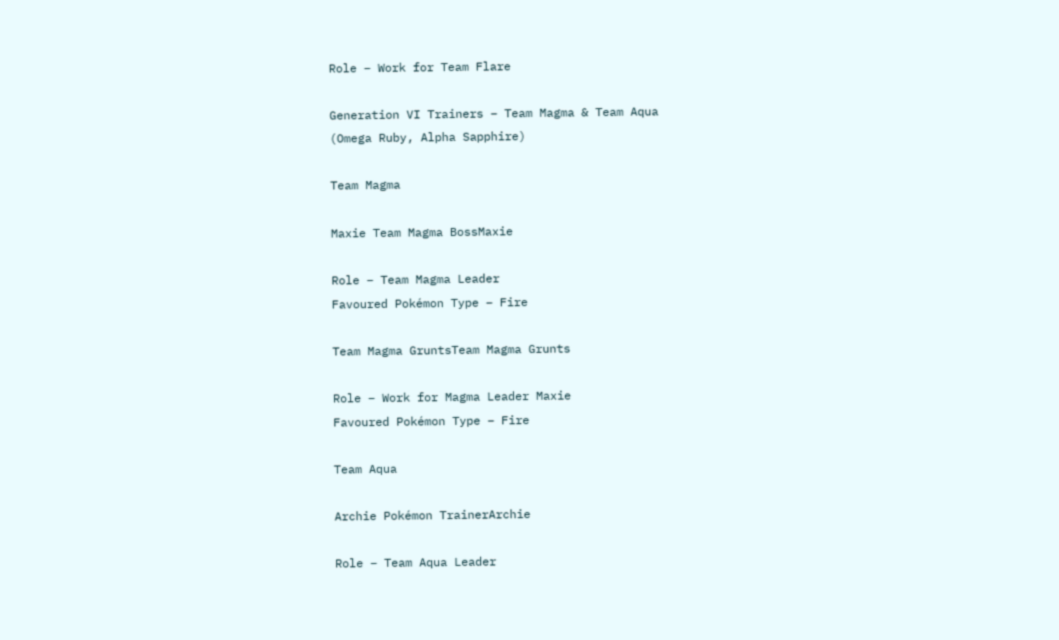Role – Work for Team Flare

Generation VI Trainers – Team Magma & Team Aqua
(Omega Ruby, Alpha Sapphire)

Team Magma

Maxie Team Magma BossMaxie

Role – Team Magma Leader
Favoured Pokémon Type – Fire

Team Magma GruntsTeam Magma Grunts

Role – Work for Magma Leader Maxie
Favoured Pokémon Type – Fire

Team Aqua

Archie Pokémon TrainerArchie

Role – Team Aqua Leader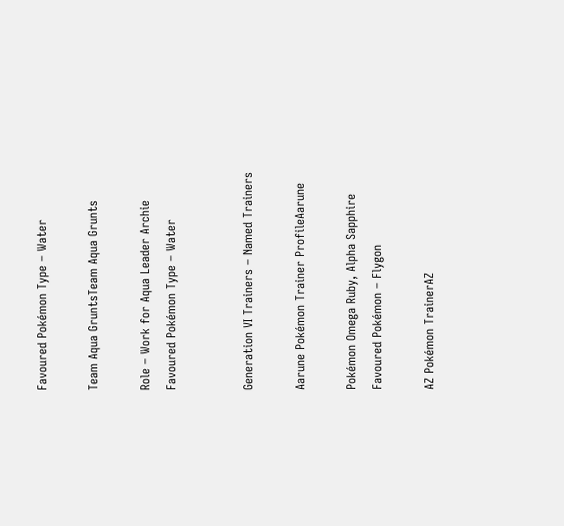Favoured Pokémon Type – Water

Team Aqua GruntsTeam Aqua Grunts

Role – Work for Aqua Leader Archie
Favoured Pokémon Type – Water


Generation VI Trainers – Named Trainers

Aarune Pokémon Trainer ProfileAarune

Pokémon Omega Ruby, Alpha Sapphire
Favoured Pokémon – Flygon

AZ Pokémon TrainerAZ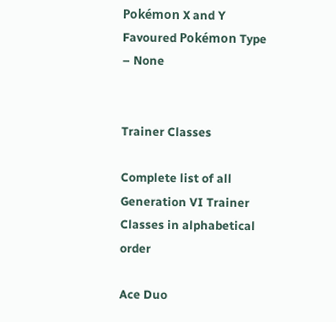Pokémon X and Y
Favoured Pokémon Type – None


Trainer Classes

Complete list of all Generation VI Trainer Classes in alphabetical order

Ace Duo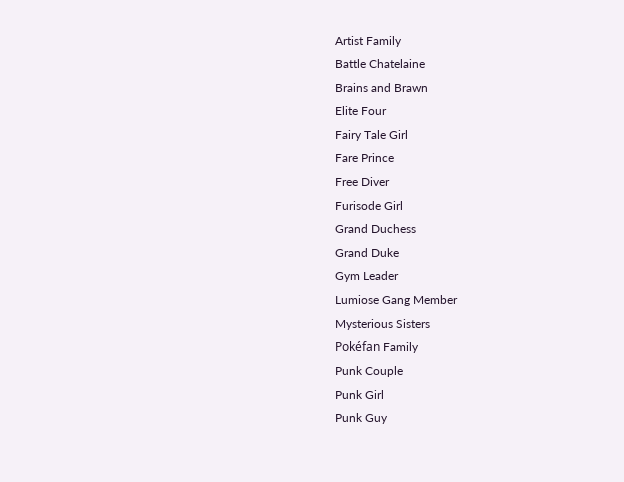Artist Family
Battle Chatelaine
Brains and Brawn
Elite Four
Fairy Tale Girl
Fare Prince
Free Diver
Furisode Girl
Grand Duchess
Grand Duke
Gym Leader
Lumiose Gang Member
Mysterious Sisters
Pokéfan Family
Punk Couple
Punk Girl
Punk Guy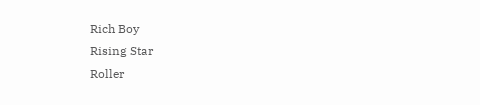Rich Boy
Rising Star
Roller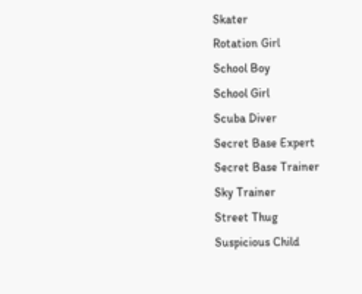Skater
Rotation Girl
School Boy
School Girl
Scuba Diver
Secret Base Expert
Secret Base Trainer
Sky Trainer
Street Thug
Suspicious Child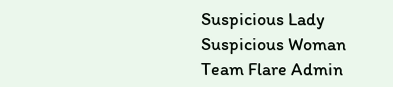Suspicious Lady
Suspicious Woman
Team Flare Admin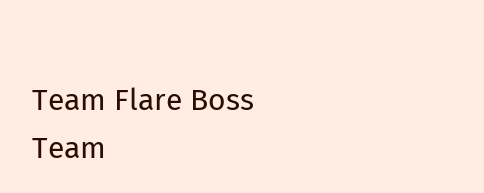Team Flare Boss
Team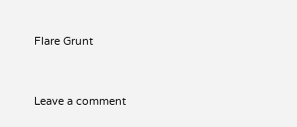Flare Grunt




Leave a comment